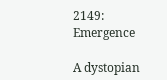2149: Emergence

A dystopian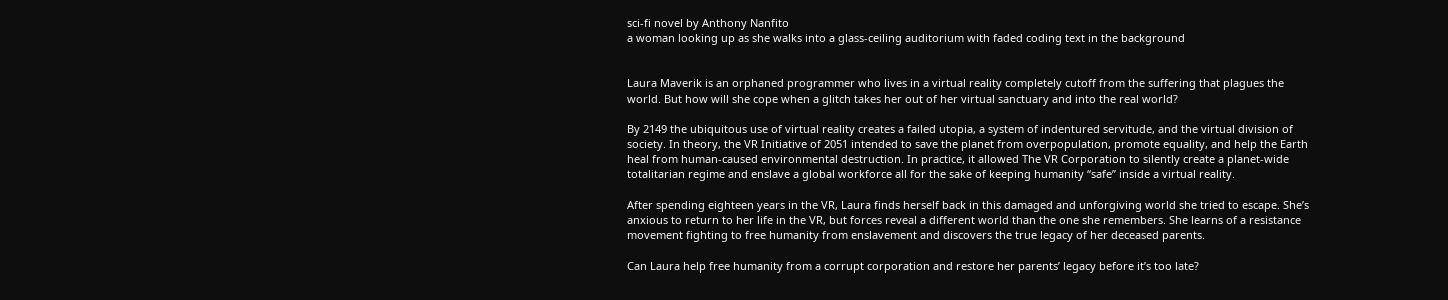sci-fi novel by Anthony Nanfito
a woman looking up as she walks into a glass-ceiling auditorium with faded coding text in the background


Laura Maverik is an orphaned programmer who lives in a virtual reality completely cutoff from the suffering that plagues the world. But how will she cope when a glitch takes her out of her virtual sanctuary and into the real world?

By 2149 the ubiquitous use of virtual reality creates a failed utopia, a system of indentured servitude, and the virtual division of society. In theory, the VR Initiative of 2051 intended to save the planet from overpopulation, promote equality, and help the Earth heal from human-caused environmental destruction. In practice, it allowed The VR Corporation to silently create a planet-wide totalitarian regime and enslave a global workforce all for the sake of keeping humanity “safe” inside a virtual reality.

After spending eighteen years in the VR, Laura finds herself back in this damaged and unforgiving world she tried to escape. She’s anxious to return to her life in the VR, but forces reveal a different world than the one she remembers. She learns of a resistance movement fighting to free humanity from enslavement and discovers the true legacy of her deceased parents.

Can Laura help free humanity from a corrupt corporation and restore her parents’ legacy before it’s too late?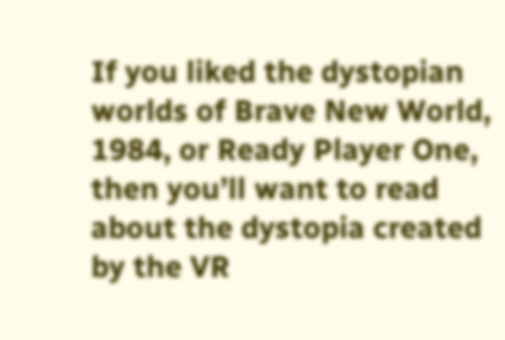If you liked the dystopian worlds of Brave New World, 1984, or Ready Player One, then you’ll want to read about the dystopia created by the VR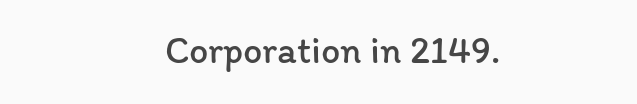Corporation in 2149.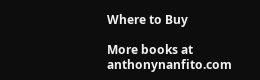Where to Buy

More books at anthonynanfito.com